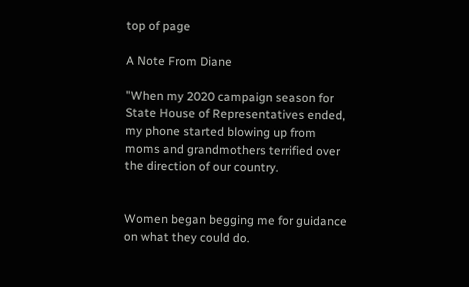top of page

A Note From Diane

"When my 2020 campaign season for State House of Representatives ended, my phone started blowing up from moms and grandmothers terrified over the direction of our country.


Women began begging me for guidance on what they could do.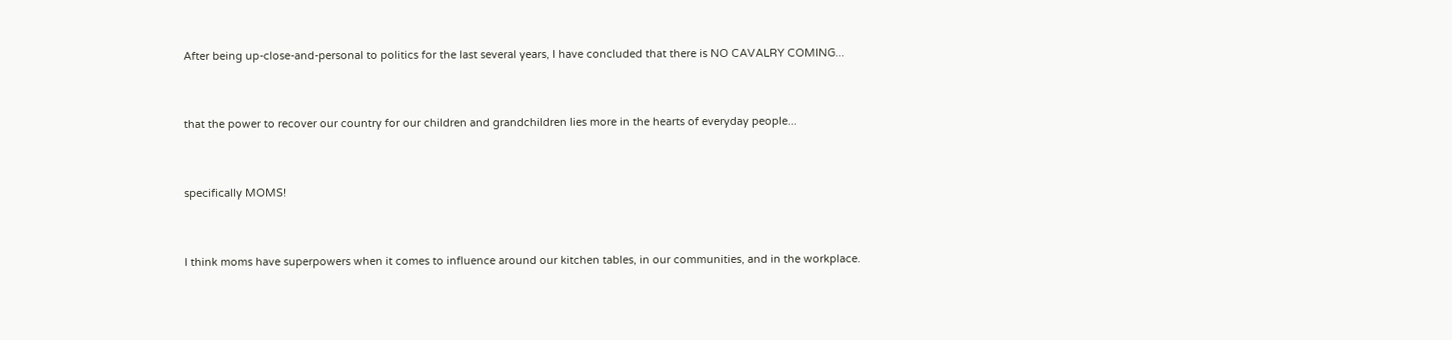After being up-close-and-personal to politics for the last several years, I have concluded that there is NO CAVALRY COMING...


that the power to recover our country for our children and grandchildren lies more in the hearts of everyday people...


specifically MOMS!


I think moms have superpowers when it comes to influence around our kitchen tables, in our communities, and in the workplace.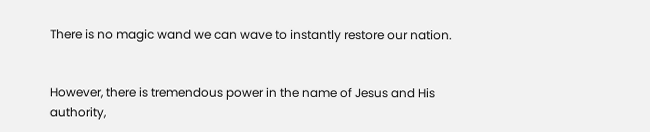There is no magic wand we can wave to instantly restore our nation.


However, there is tremendous power in the name of Jesus and His authority,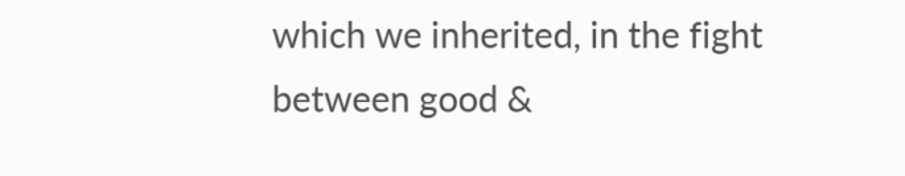which we inherited, in the fight between good &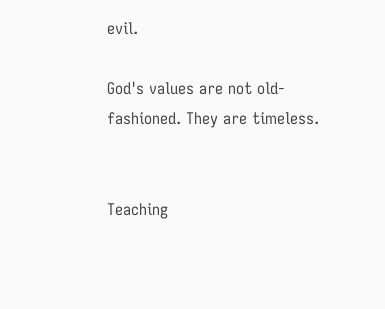evil.

God's values are not old-fashioned. They are timeless.


Teaching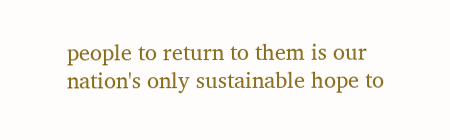people to return to them is our nation's only sustainable hope to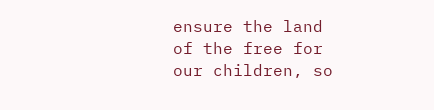ensure the land of the free for our children, so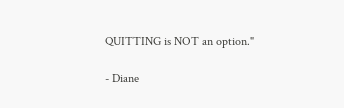QUITTING is NOT an option."

- Diane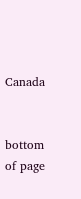Canada


bottom of page